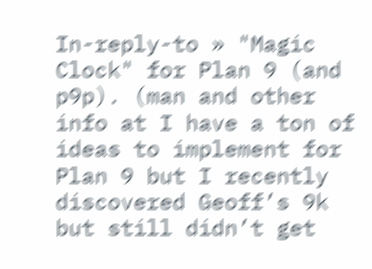In-reply-to » "Magic Clock" for Plan 9 (and p9p). (man and other info at I have a ton of ideas to implement for Plan 9 but I recently discovered Geoff’s 9k but still didn’t get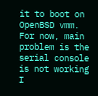it to boot on OpenBSD vmm. For now, main problem is the serial console is not working I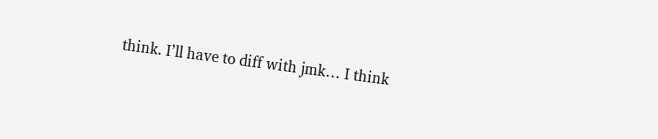think. I’ll have to diff with jmk… I think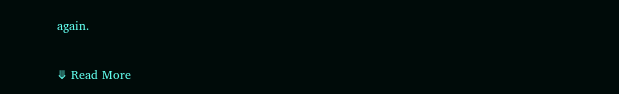again.

⤋ Read More